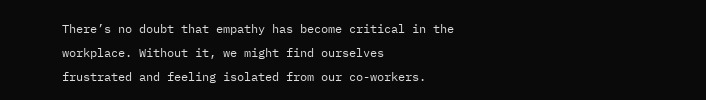There’s no doubt that empathy has become critical in the workplace. Without it, we might find ourselves frustrated and feeling isolated from our co-workers.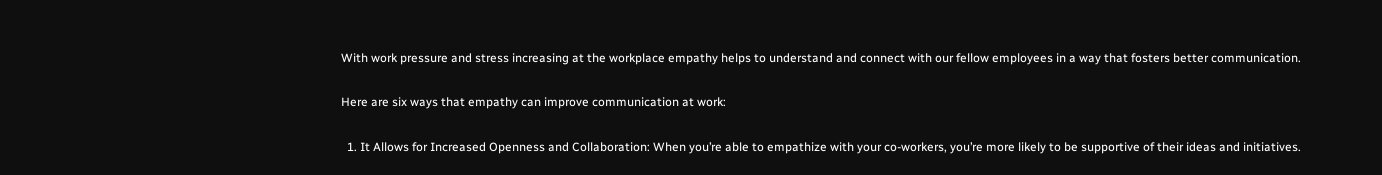With work pressure and stress increasing at the workplace empathy helps to understand and connect with our fellow employees in a way that fosters better communication.

Here are six ways that empathy can improve communication at work:

  1. It Allows for Increased Openness and Collaboration: When you’re able to empathize with your co-workers, you’re more likely to be supportive of their ideas and initiatives.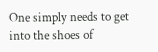One simply needs to get into the shoes of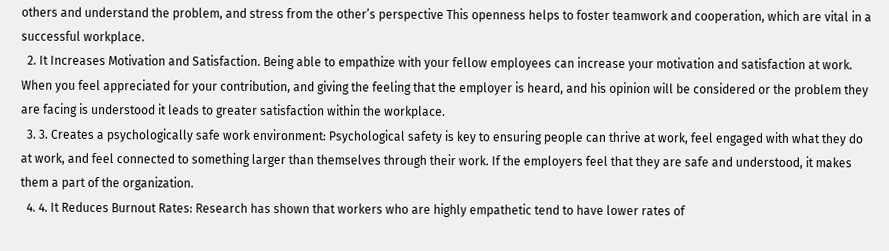others and understand the problem, and stress from the other’s perspective This openness helps to foster teamwork and cooperation, which are vital in a successful workplace.
  2. It Increases Motivation and Satisfaction. Being able to empathize with your fellow employees can increase your motivation and satisfaction at work. When you feel appreciated for your contribution, and giving the feeling that the employer is heard, and his opinion will be considered or the problem they are facing is understood it leads to greater satisfaction within the workplace.
  3. 3. Creates a psychologically safe work environment: Psychological safety is key to ensuring people can thrive at work, feel engaged with what they do at work, and feel connected to something larger than themselves through their work. If the employers feel that they are safe and understood, it makes them a part of the organization.
  4. 4. It Reduces Burnout Rates: Research has shown that workers who are highly empathetic tend to have lower rates of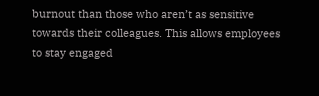burnout than those who aren’t as sensitive towards their colleagues. This allows employees to stay engaged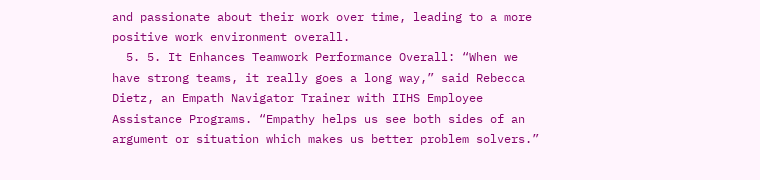and passionate about their work over time, leading to a more positive work environment overall.
  5. 5. It Enhances Teamwork Performance Overall: “When we have strong teams, it really goes a long way,” said Rebecca Dietz, an Empath Navigator Trainer with IIHS Employee Assistance Programs. “Empathy helps us see both sides of an argument or situation which makes us better problem solvers.”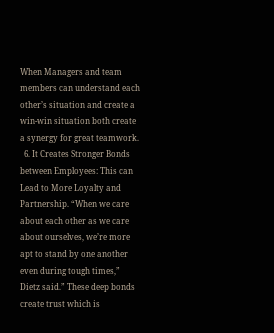When Managers and team members can understand each other’s situation and create a win-win situation both create a synergy for great teamwork.
  6. It Creates Stronger Bonds between Employees: This can Lead to More Loyalty and Partnership. “When we care about each other as we care about ourselves, we’re more apt to stand by one another even during tough times,” Dietz said.” These deep bonds create trust which is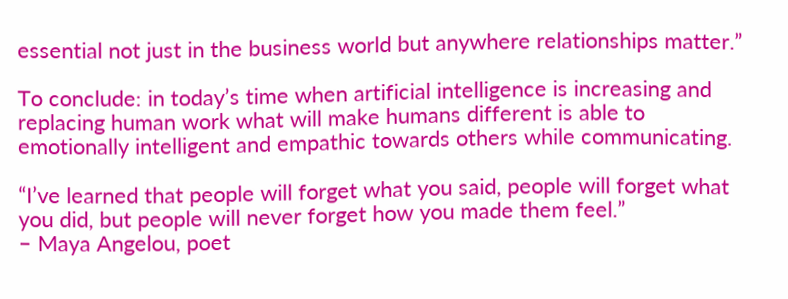essential not just in the business world but anywhere relationships matter.”

To conclude: in today’s time when artificial intelligence is increasing and replacing human work what will make humans different is able to emotionally intelligent and empathic towards others while communicating.

“I’ve learned that people will forget what you said, people will forget what you did, but people will never forget how you made them feel.”                                                         – Maya Angelou, poet